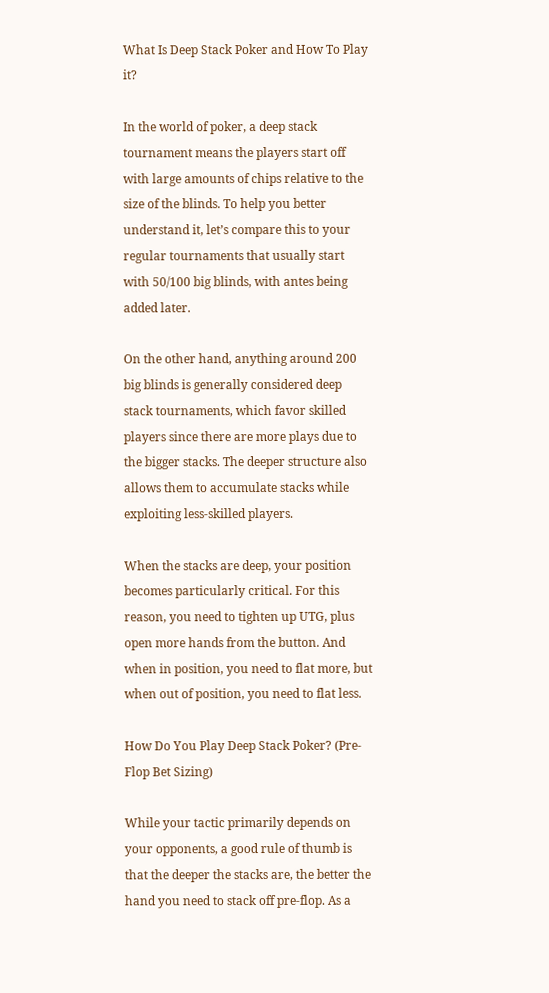What Is Deep Stack Poker and How To Play it?

In the world of poker, a deep stack tournament means the players start off with large amounts of chips relative to the size of the blinds. To help you better understand it, let’s compare this to your regular tournaments that usually start with 50/100 big blinds, with antes being added later.

On the other hand, anything around 200 big blinds is generally considered deep stack tournaments, which favor skilled players since there are more plays due to the bigger stacks. The deeper structure also allows them to accumulate stacks while exploiting less-skilled players.

When the stacks are deep, your position becomes particularly critical. For this reason, you need to tighten up UTG, plus open more hands from the button. And when in position, you need to flat more, but when out of position, you need to flat less.

How Do You Play Deep Stack Poker? (Pre-Flop Bet Sizing)

While your tactic primarily depends on your opponents, a good rule of thumb is that the deeper the stacks are, the better the hand you need to stack off pre-flop. As a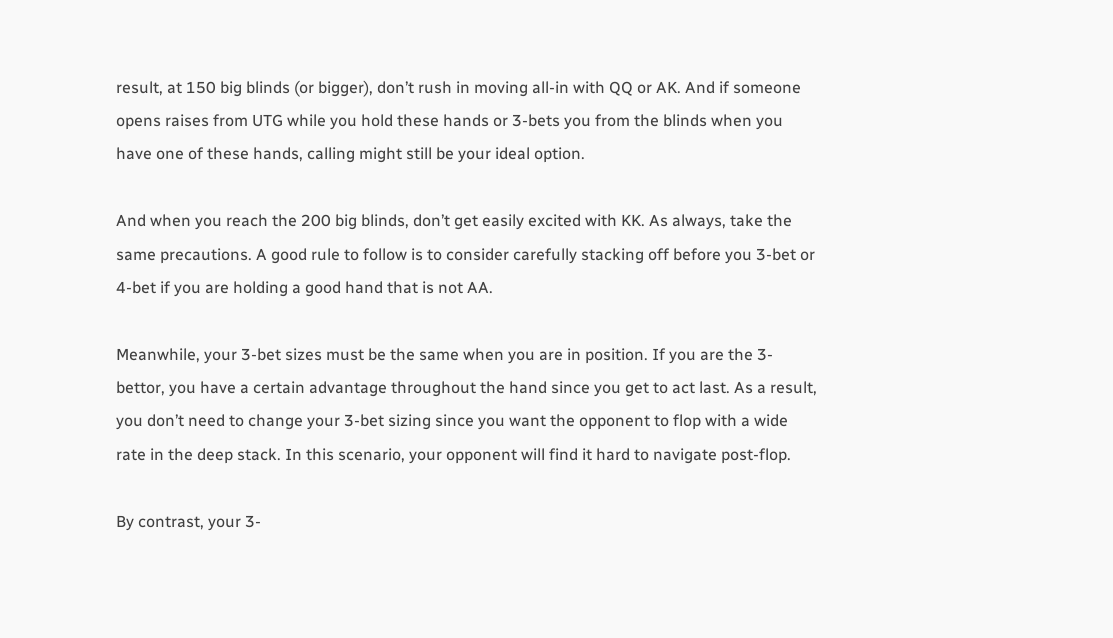result, at 150 big blinds (or bigger), don’t rush in moving all-in with QQ or AK. And if someone opens raises from UTG while you hold these hands or 3-bets you from the blinds when you have one of these hands, calling might still be your ideal option.

And when you reach the 200 big blinds, don’t get easily excited with KK. As always, take the same precautions. A good rule to follow is to consider carefully stacking off before you 3-bet or 4-bet if you are holding a good hand that is not AA.

Meanwhile, your 3-bet sizes must be the same when you are in position. If you are the 3-bettor, you have a certain advantage throughout the hand since you get to act last. As a result, you don’t need to change your 3-bet sizing since you want the opponent to flop with a wide rate in the deep stack. In this scenario, your opponent will find it hard to navigate post-flop.

By contrast, your 3-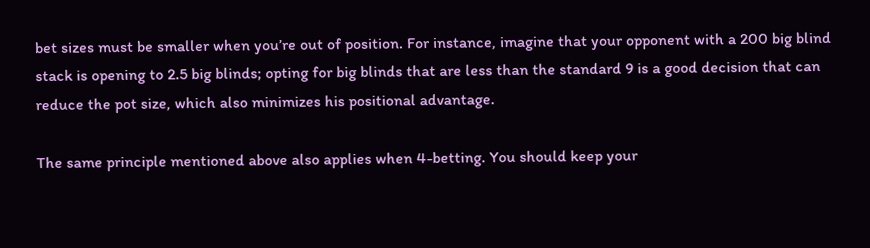bet sizes must be smaller when you’re out of position. For instance, imagine that your opponent with a 200 big blind stack is opening to 2.5 big blinds; opting for big blinds that are less than the standard 9 is a good decision that can reduce the pot size, which also minimizes his positional advantage.

The same principle mentioned above also applies when 4-betting. You should keep your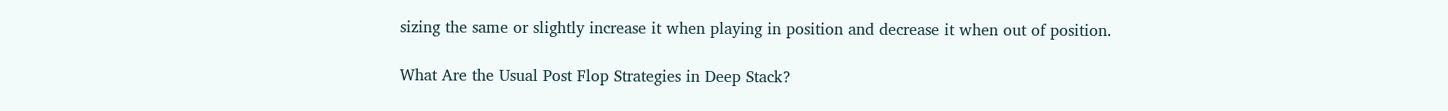sizing the same or slightly increase it when playing in position and decrease it when out of position.

What Are the Usual Post Flop Strategies in Deep Stack?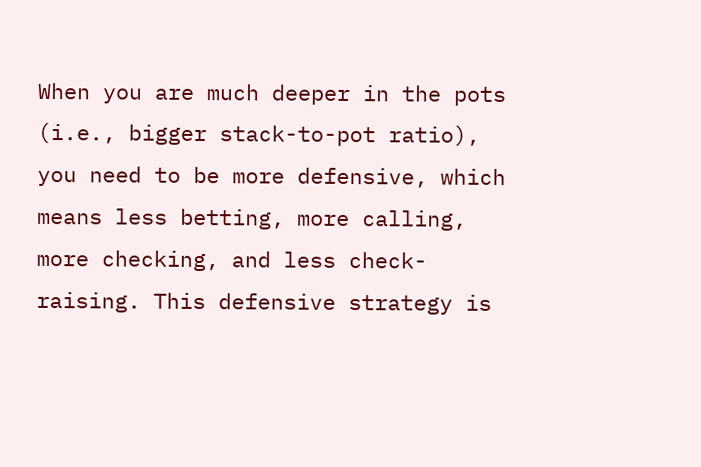When you are much deeper in the pots (i.e., bigger stack-to-pot ratio), you need to be more defensive, which means less betting, more calling, more checking, and less check-raising. This defensive strategy is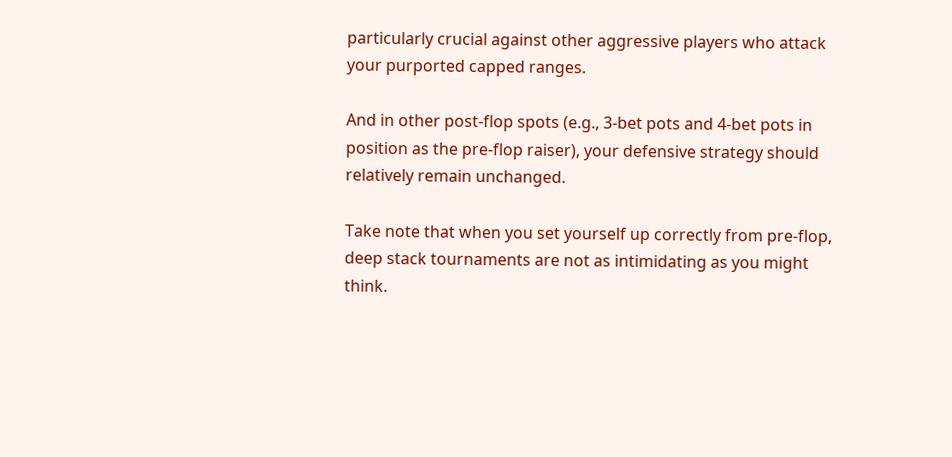particularly crucial against other aggressive players who attack your purported capped ranges.

And in other post-flop spots (e.g., 3-bet pots and 4-bet pots in position as the pre-flop raiser), your defensive strategy should relatively remain unchanged.

Take note that when you set yourself up correctly from pre-flop, deep stack tournaments are not as intimidating as you might think.